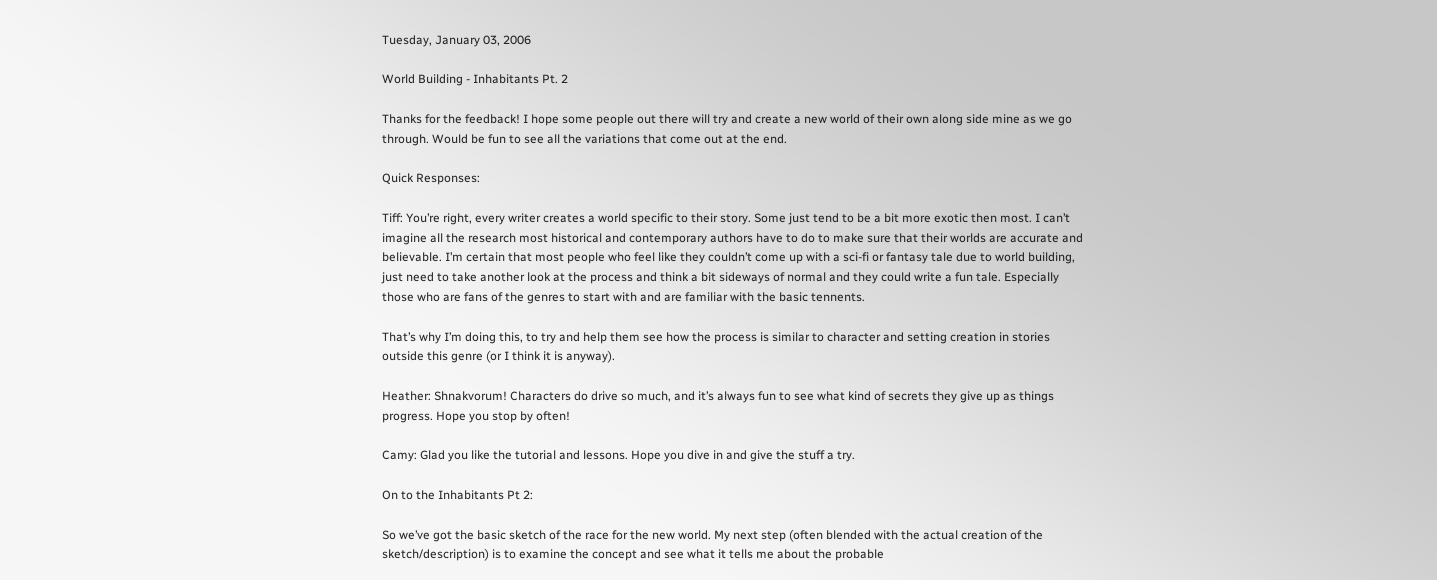Tuesday, January 03, 2006

World Building - Inhabitants Pt. 2

Thanks for the feedback! I hope some people out there will try and create a new world of their own along side mine as we go through. Would be fun to see all the variations that come out at the end.

Quick Responses:

Tiff: You’re right, every writer creates a world specific to their story. Some just tend to be a bit more exotic then most. I can’t imagine all the research most historical and contemporary authors have to do to make sure that their worlds are accurate and believable. I’m certain that most people who feel like they couldn’t come up with a sci-fi or fantasy tale due to world building, just need to take another look at the process and think a bit sideways of normal and they could write a fun tale. Especially those who are fans of the genres to start with and are familiar with the basic tennents.

That’s why I’m doing this, to try and help them see how the process is similar to character and setting creation in stories outside this genre (or I think it is anyway).

Heather: Shnakvorum! Characters do drive so much, and it’s always fun to see what kind of secrets they give up as things progress. Hope you stop by often!

Camy: Glad you like the tutorial and lessons. Hope you dive in and give the stuff a try.

On to the Inhabitants Pt 2:

So we’ve got the basic sketch of the race for the new world. My next step (often blended with the actual creation of the sketch/description) is to examine the concept and see what it tells me about the probable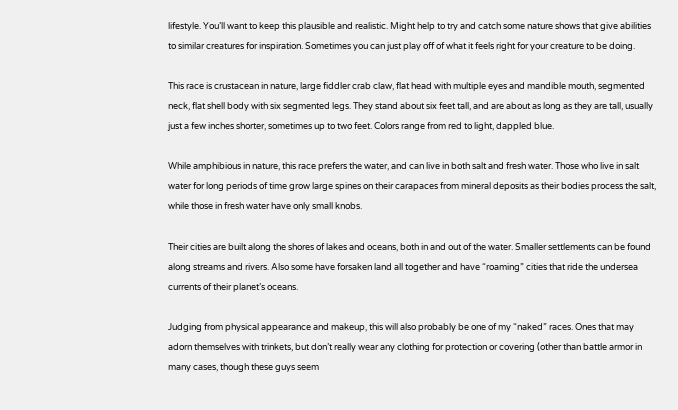lifestyle. You’ll want to keep this plausible and realistic. Might help to try and catch some nature shows that give abilities to similar creatures for inspiration. Sometimes you can just play off of what it feels right for your creature to be doing.

This race is crustacean in nature, large fiddler crab claw, flat head with multiple eyes and mandible mouth, segmented neck, flat shell body with six segmented legs. They stand about six feet tall, and are about as long as they are tall, usually just a few inches shorter, sometimes up to two feet. Colors range from red to light, dappled blue.

While amphibious in nature, this race prefers the water, and can live in both salt and fresh water. Those who live in salt water for long periods of time grow large spines on their carapaces from mineral deposits as their bodies process the salt, while those in fresh water have only small knobs.

Their cities are built along the shores of lakes and oceans, both in and out of the water. Smaller settlements can be found along streams and rivers. Also some have forsaken land all together and have “roaming” cities that ride the undersea currents of their planet’s oceans.

Judging from physical appearance and makeup, this will also probably be one of my “naked” races. Ones that may adorn themselves with trinkets, but don’t really wear any clothing for protection or covering (other than battle armor in many cases, though these guys seem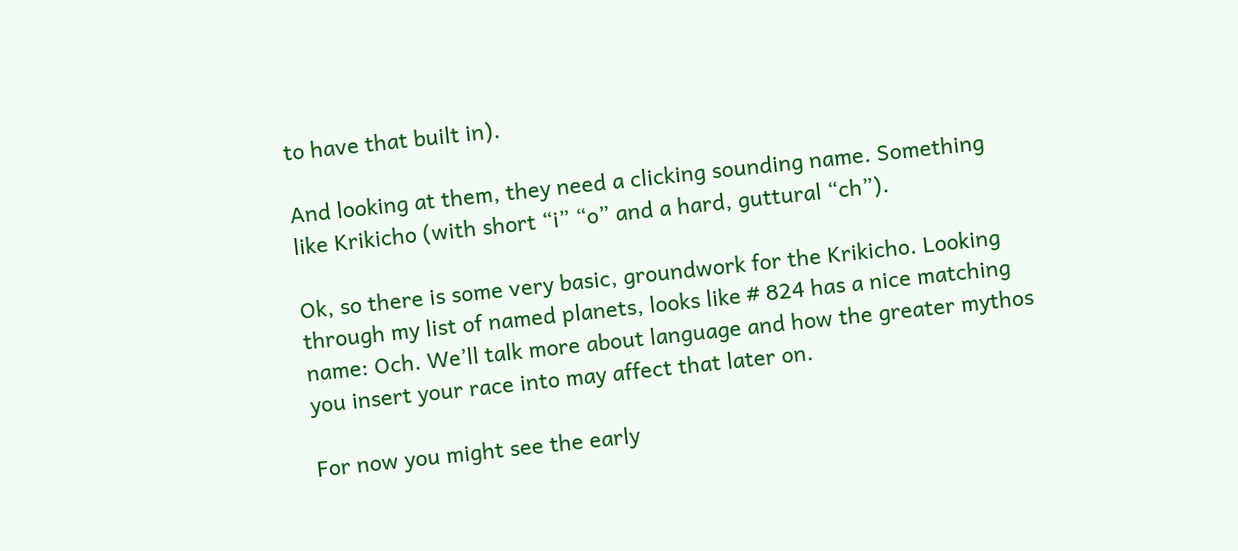to have that built in).

And looking at them, they need a clicking sounding name. Something like Krikicho (with short “i” “o” and a hard, guttural “ch”).

Ok, so there is some very basic, groundwork for the Krikicho. Looking through my list of named planets, looks like # 824 has a nice matching name: Och. We’ll talk more about language and how the greater mythos you insert your race into may affect that later on.

For now you might see the early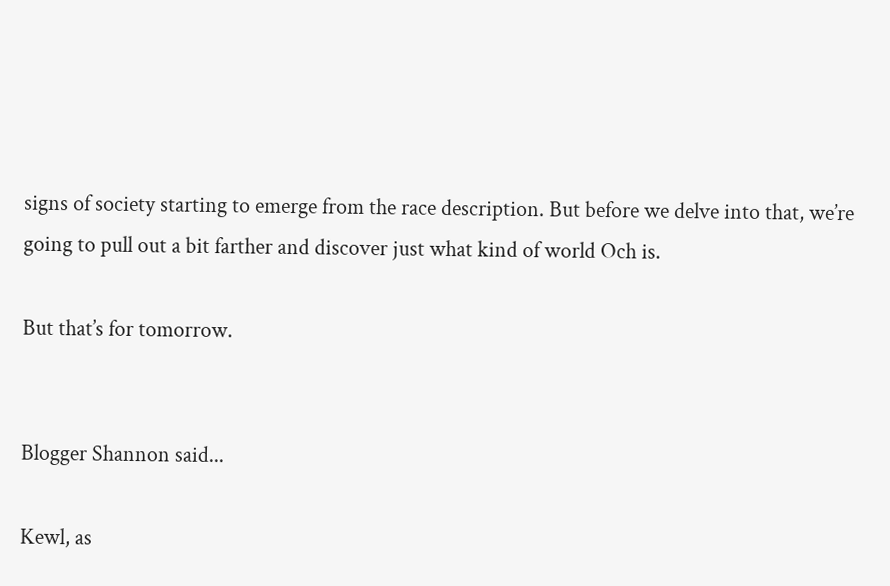signs of society starting to emerge from the race description. But before we delve into that, we’re going to pull out a bit farther and discover just what kind of world Och is.

But that’s for tomorrow.


Blogger Shannon said...

Kewl, as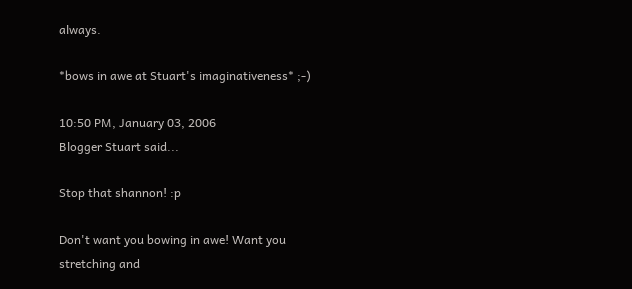always.

*bows in awe at Stuart's imaginativeness* ;-)

10:50 PM, January 03, 2006
Blogger Stuart said...

Stop that shannon! :p

Don't want you bowing in awe! Want you stretching and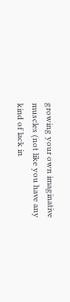growing your own imaginative muscles (not like you have any kind of lack in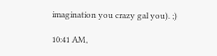imagination you crazy gal you). ;)

10:41 AM,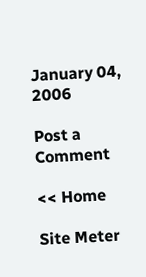January 04, 2006

Post a Comment

<< Home

Site Meter